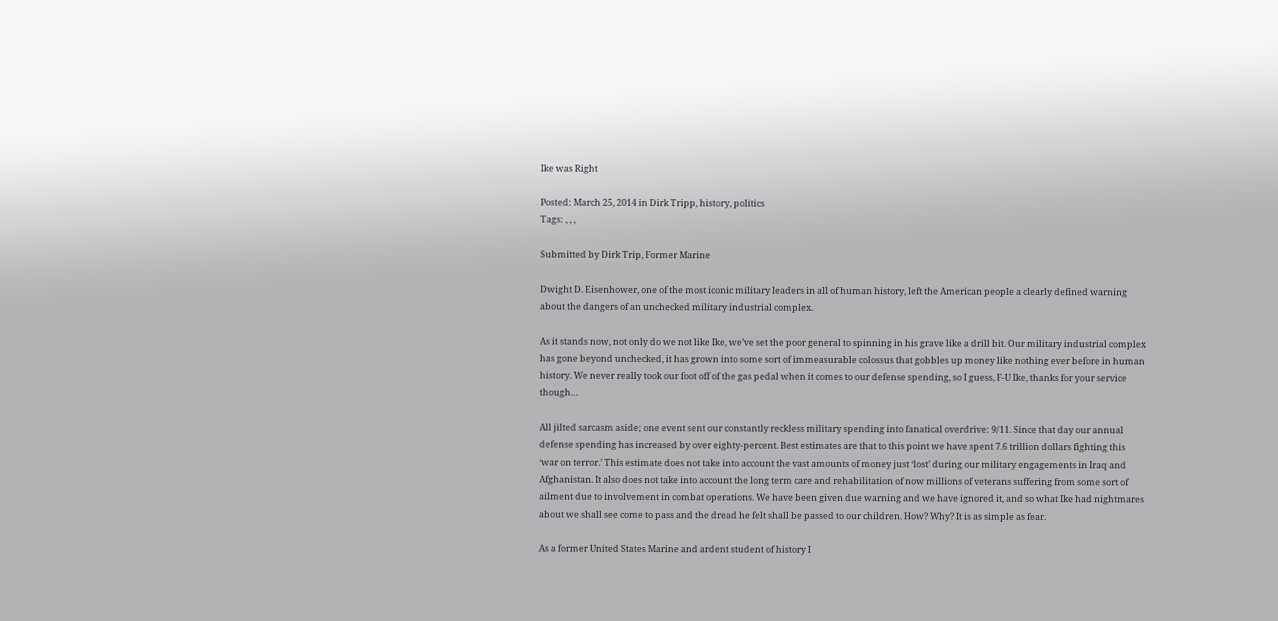Ike was Right

Posted: March 25, 2014 in Dirk Tripp, history, politics
Tags: , , ,

Submitted by Dirk Trip, Former Marine

Dwight D. Eisenhower, one of the most iconic military leaders in all of human history, left the American people a clearly defined warning about the dangers of an unchecked military industrial complex.

As it stands now, not only do we not like Ike, we’ve set the poor general to spinning in his grave like a drill bit. Our military industrial complex has gone beyond unchecked, it has grown into some sort of immeasurable colossus that gobbles up money like nothing ever before in human history. We never really took our foot off of the gas pedal when it comes to our defense spending, so I guess, F-U Ike, thanks for your service though…

All jilted sarcasm aside; one event sent our constantly reckless military spending into fanatical overdrive: 9/11. Since that day our annual defense spending has increased by over eighty-percent. Best estimates are that to this point we have spent 7.6 trillion dollars fighting this ‘war on terror.’ This estimate does not take into account the vast amounts of money just ‘lost’ during our military engagements in Iraq and Afghanistan. It also does not take into account the long term care and rehabilitation of now millions of veterans suffering from some sort of ailment due to involvement in combat operations. We have been given due warning and we have ignored it, and so what Ike had nightmares about we shall see come to pass and the dread he felt shall be passed to our children. How? Why? It is as simple as fear.

As a former United States Marine and ardent student of history I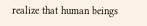realize that human beings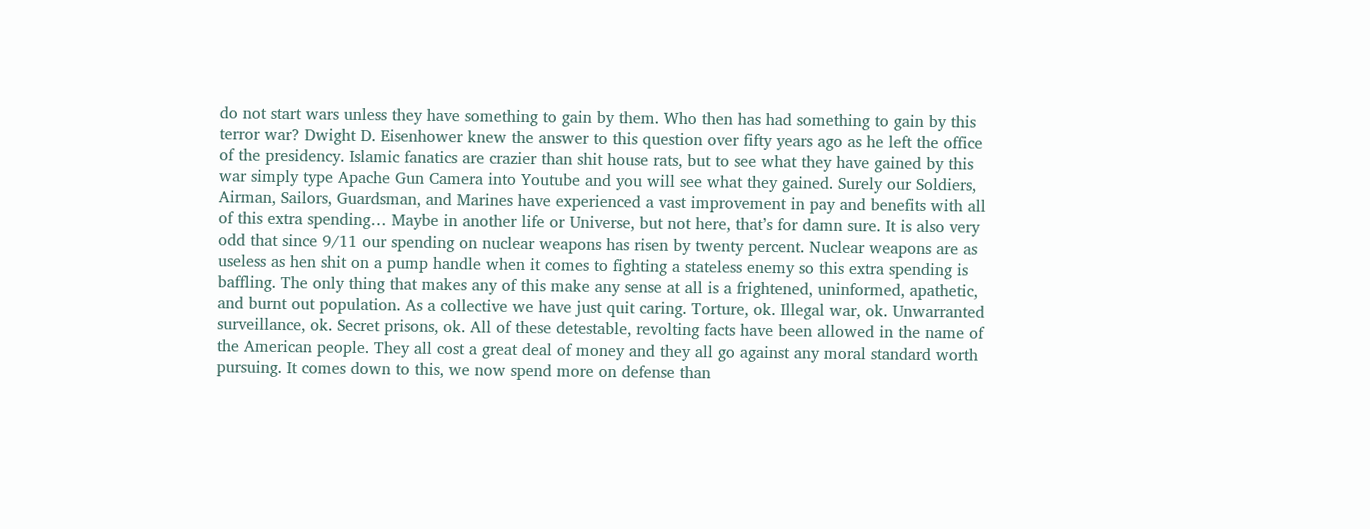do not start wars unless they have something to gain by them. Who then has had something to gain by this terror war? Dwight D. Eisenhower knew the answer to this question over fifty years ago as he left the office of the presidency. Islamic fanatics are crazier than shit house rats, but to see what they have gained by this war simply type Apache Gun Camera into Youtube and you will see what they gained. Surely our Soldiers, Airman, Sailors, Guardsman, and Marines have experienced a vast improvement in pay and benefits with all of this extra spending… Maybe in another life or Universe, but not here, that’s for damn sure. It is also very odd that since 9/11 our spending on nuclear weapons has risen by twenty percent. Nuclear weapons are as useless as hen shit on a pump handle when it comes to fighting a stateless enemy so this extra spending is baffling. The only thing that makes any of this make any sense at all is a frightened, uninformed, apathetic, and burnt out population. As a collective we have just quit caring. Torture, ok. Illegal war, ok. Unwarranted surveillance, ok. Secret prisons, ok. All of these detestable, revolting facts have been allowed in the name of the American people. They all cost a great deal of money and they all go against any moral standard worth pursuing. It comes down to this, we now spend more on defense than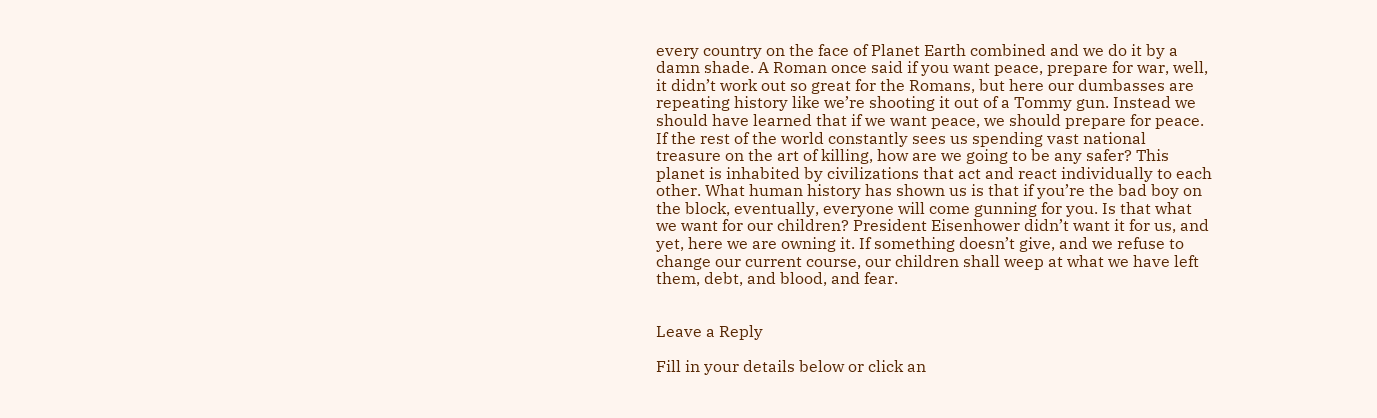every country on the face of Planet Earth combined and we do it by a damn shade. A Roman once said if you want peace, prepare for war, well, it didn’t work out so great for the Romans, but here our dumbasses are repeating history like we’re shooting it out of a Tommy gun. Instead we should have learned that if we want peace, we should prepare for peace. If the rest of the world constantly sees us spending vast national treasure on the art of killing, how are we going to be any safer? This planet is inhabited by civilizations that act and react individually to each other. What human history has shown us is that if you’re the bad boy on the block, eventually, everyone will come gunning for you. Is that what we want for our children? President Eisenhower didn’t want it for us, and yet, here we are owning it. If something doesn’t give, and we refuse to change our current course, our children shall weep at what we have left them, debt, and blood, and fear.


Leave a Reply

Fill in your details below or click an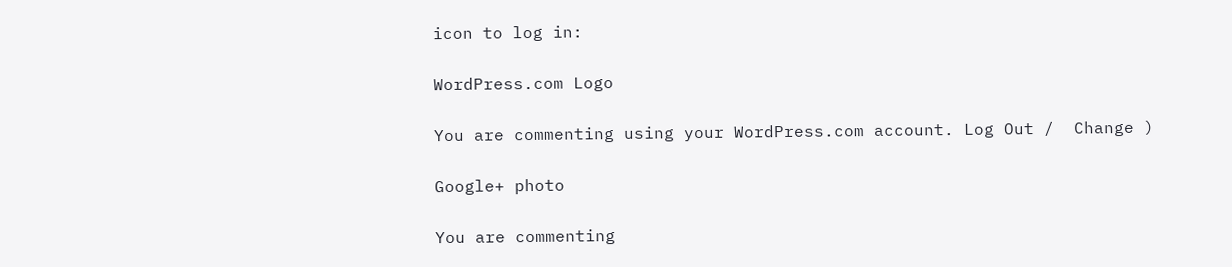icon to log in:

WordPress.com Logo

You are commenting using your WordPress.com account. Log Out /  Change )

Google+ photo

You are commenting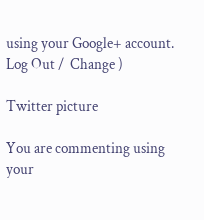using your Google+ account. Log Out /  Change )

Twitter picture

You are commenting using your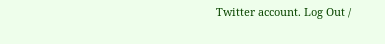Twitter account. Log Out /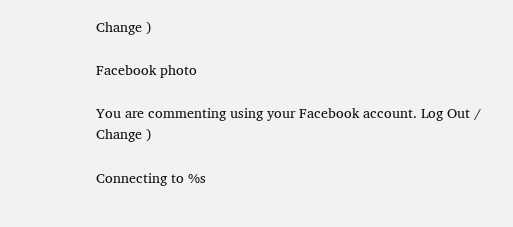Change )

Facebook photo

You are commenting using your Facebook account. Log Out /  Change )

Connecting to %s